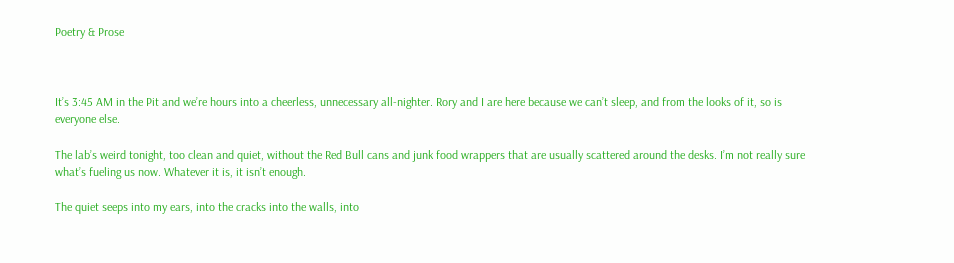Poetry & Prose



It’s 3:45 AM in the Pit and we’re hours into a cheerless, unnecessary all-nighter. Rory and I are here because we can’t sleep, and from the looks of it, so is everyone else.

The lab’s weird tonight, too clean and quiet, without the Red Bull cans and junk food wrappers that are usually scattered around the desks. I’m not really sure what’s fueling us now. Whatever it is, it isn’t enough.

The quiet seeps into my ears, into the cracks into the walls, into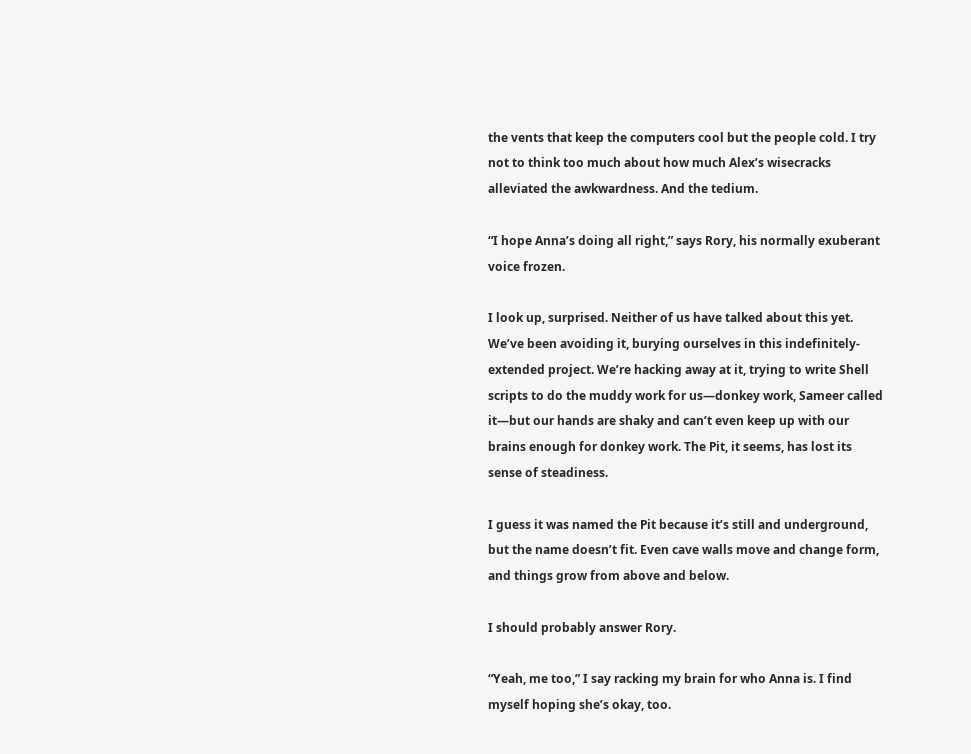the vents that keep the computers cool but the people cold. I try not to think too much about how much Alex’s wisecracks alleviated the awkwardness. And the tedium.

“I hope Anna’s doing all right,” says Rory, his normally exuberant voice frozen.

I look up, surprised. Neither of us have talked about this yet. We’ve been avoiding it, burying ourselves in this indefinitely-extended project. We’re hacking away at it, trying to write Shell scripts to do the muddy work for us—donkey work, Sameer called it—but our hands are shaky and can’t even keep up with our brains enough for donkey work. The Pit, it seems, has lost its sense of steadiness.

I guess it was named the Pit because it’s still and underground, but the name doesn’t fit. Even cave walls move and change form, and things grow from above and below.

I should probably answer Rory.

“Yeah, me too,” I say racking my brain for who Anna is. I find myself hoping she’s okay, too.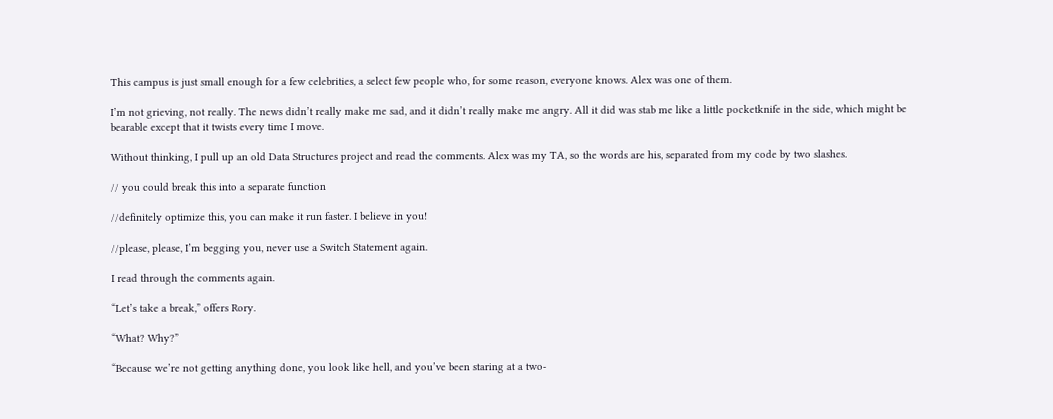This campus is just small enough for a few celebrities, a select few people who, for some reason, everyone knows. Alex was one of them.

I’m not grieving, not really. The news didn’t really make me sad, and it didn’t really make me angry. All it did was stab me like a little pocketknife in the side, which might be bearable except that it twists every time I move.

Without thinking, I pull up an old Data Structures project and read the comments. Alex was my TA, so the words are his, separated from my code by two slashes.

// you could break this into a separate function

//definitely optimize this, you can make it run faster. I believe in you!

//please, please, I’m begging you, never use a Switch Statement again.

I read through the comments again.

“Let’s take a break,” offers Rory.

“What? Why?”

“Because we’re not getting anything done, you look like hell, and you’ve been staring at a two-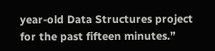year-old Data Structures project for the past fifteen minutes.”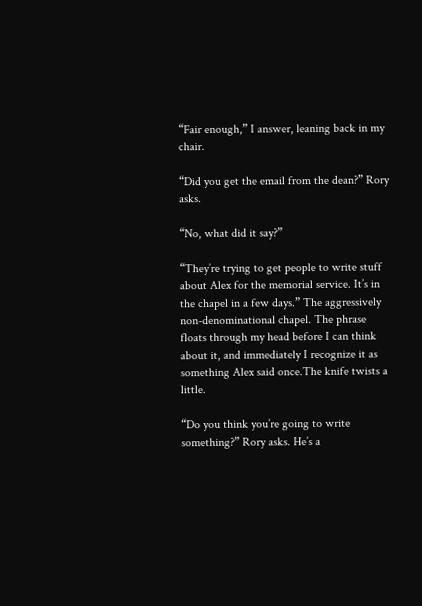“Fair enough,” I answer, leaning back in my chair.

“Did you get the email from the dean?” Rory asks.

“No, what did it say?”

“They’re trying to get people to write stuff about Alex for the memorial service. It’s in the chapel in a few days.” The aggressively non-denominational chapel. The phrase floats through my head before I can think about it, and immediately I recognize it as something Alex said once.The knife twists a little.

“Do you think you’re going to write something?” Rory asks. He’s a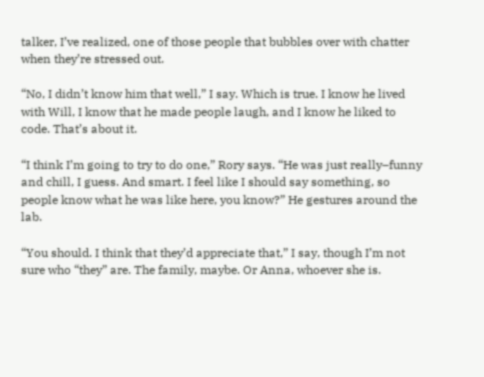talker, I’ve realized, one of those people that bubbles over with chatter when they’re stressed out.

“No, I didn’t know him that well,” I say. Which is true. I know he lived with Will, I know that he made people laugh, and I know he liked to code. That’s about it.

“I think I’m going to try to do one,” Rory says. “He was just really–funny and chill, I guess. And smart. I feel like I should say something, so people know what he was like here, you know?” He gestures around the lab.

“You should. I think that they’d appreciate that,” I say, though I’m not sure who “they” are. The family, maybe. Or Anna, whoever she is.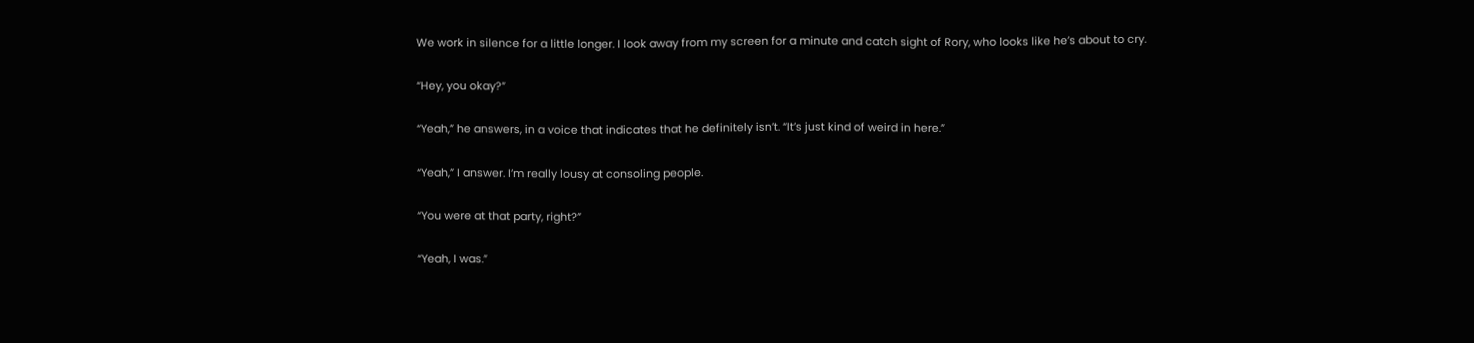We work in silence for a little longer. I look away from my screen for a minute and catch sight of Rory, who looks like he’s about to cry.

“Hey, you okay?”

“Yeah,” he answers, in a voice that indicates that he definitely isn’t. “It’s just kind of weird in here.”

“Yeah,” I answer. I’m really lousy at consoling people.

“You were at that party, right?”

“Yeah, I was.”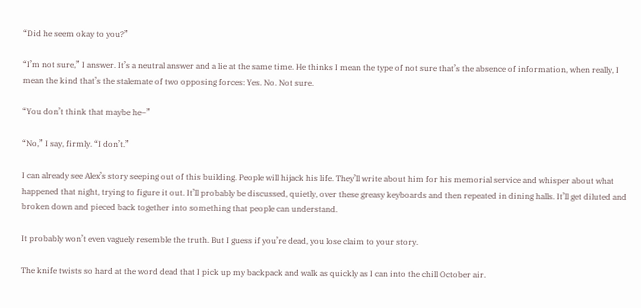“Did he seem okay to you?”

“I’m not sure,” I answer. It’s a neutral answer and a lie at the same time. He thinks I mean the type of not sure that’s the absence of information, when really, I mean the kind that’s the stalemate of two opposing forces: Yes. No. Not sure.

“You don’t think that maybe he–”

“No,” I say, firmly. “I don’t.”

I can already see Alex’s story seeping out of this building. People will hijack his life. They’ll write about him for his memorial service and whisper about what happened that night, trying to figure it out. It’ll probably be discussed, quietly, over these greasy keyboards and then repeated in dining halls. It’ll get diluted and broken down and pieced back together into something that people can understand.

It probably won’t even vaguely resemble the truth. But I guess if you’re dead, you lose claim to your story.

The knife twists so hard at the word dead that I pick up my backpack and walk as quickly as I can into the chill October air.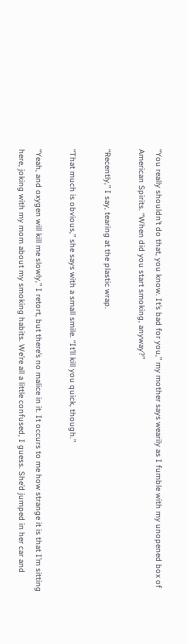“You really shouldn’t do that, you know. It’s bad for you,” my mother says wearily as I fumble with my unopened box of American Spirits. “When did you start smoking, anyway?”

“Recently,” I say, tearing at the plastic wrap.

“That much is obvious,” she says with a small smile. “It’ll kill you quick, though.”

“Yeah, and oxygen will kill me slowly,” I retort, but there’s no malice in it. It occurs to me how strange it is that I’m sitting here, joking with my mom about my smoking habits. We’re all a little confused, I guess. She’d jumped in her car and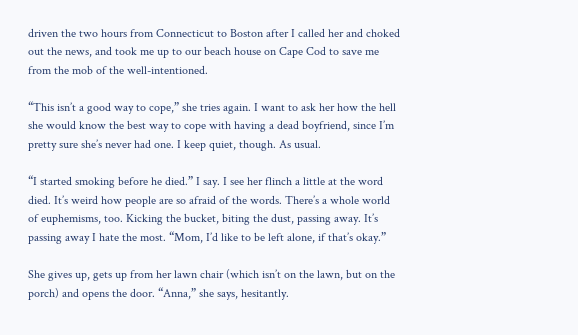driven the two hours from Connecticut to Boston after I called her and choked out the news, and took me up to our beach house on Cape Cod to save me from the mob of the well-intentioned.

“This isn’t a good way to cope,” she tries again. I want to ask her how the hell she would know the best way to cope with having a dead boyfriend, since I’m pretty sure she’s never had one. I keep quiet, though. As usual.

“I started smoking before he died.” I say. I see her flinch a little at the word died. It’s weird how people are so afraid of the words. There’s a whole world of euphemisms, too. Kicking the bucket, biting the dust, passing away. It’s passing away I hate the most. “Mom, I’d like to be left alone, if that’s okay.”

She gives up, gets up from her lawn chair (which isn’t on the lawn, but on the porch) and opens the door. “Anna,” she says, hesitantly.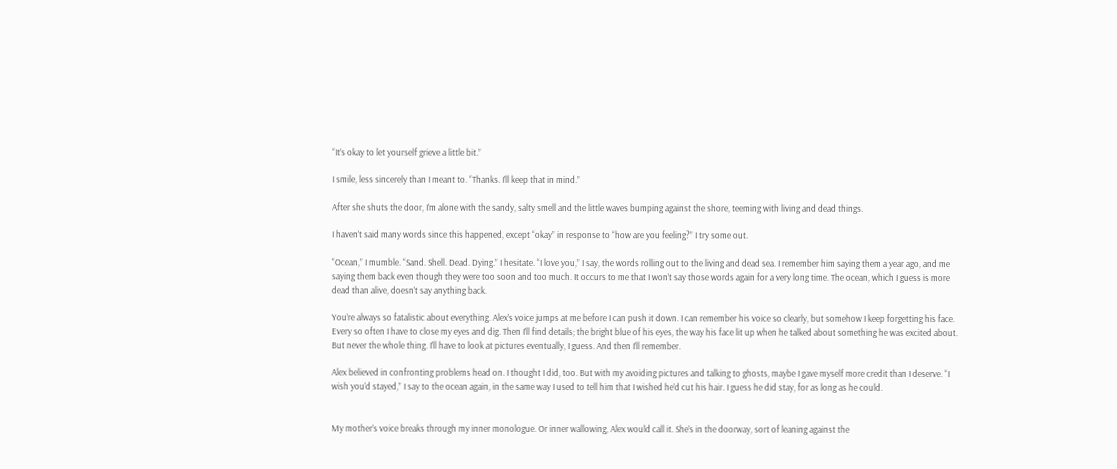“It’s okay to let yourself grieve a little bit.”

I smile, less sincerely than I meant to. “Thanks. I’ll keep that in mind.”

After she shuts the door, I’m alone with the sandy, salty smell and the little waves bumping against the shore, teeming with living and dead things.

I haven’t said many words since this happened, except “okay” in response to “how are you feeling?” I try some out.

“Ocean,” I mumble. “Sand. Shell. Dead. Dying.” I hesitate. “I love you,” I say, the words rolling out to the living and dead sea. I remember him saying them a year ago, and me saying them back even though they were too soon and too much. It occurs to me that I won’t say those words again for a very long time. The ocean, which I guess is more dead than alive, doesn’t say anything back.

You’re always so fatalistic about everything. Alex’s voice jumps at me before I can push it down. I can remember his voice so clearly, but somehow I keep forgetting his face. Every so often I have to close my eyes and dig. Then I’ll find details; the bright blue of his eyes, the way his face lit up when he talked about something he was excited about. But never the whole thing. I’ll have to look at pictures eventually, I guess. And then I’ll remember.

Alex believed in confronting problems head on. I thought I did, too. But with my avoiding pictures and talking to ghosts, maybe I gave myself more credit than I deserve. “I wish you’d stayed,” I say to the ocean again, in the same way I used to tell him that I wished he’d cut his hair. I guess he did stay, for as long as he could.


My mother’s voice breaks through my inner monologue. Or inner wallowing, Alex would call it. She’s in the doorway, sort of leaning against the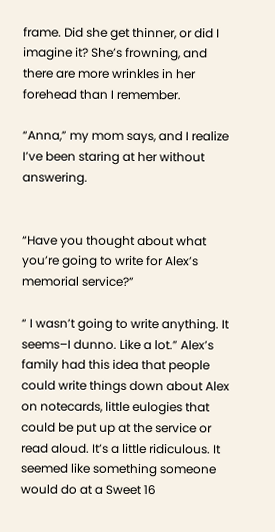frame. Did she get thinner, or did I imagine it? She’s frowning, and there are more wrinkles in her forehead than I remember.

“Anna,” my mom says, and I realize I’ve been staring at her without answering.


“Have you thought about what you’re going to write for Alex’s memorial service?”

“ I wasn’t going to write anything. It seems–I dunno. Like a lot.” Alex’s family had this idea that people could write things down about Alex on notecards, little eulogies that could be put up at the service or read aloud. It’s a little ridiculous. It seemed like something someone would do at a Sweet 16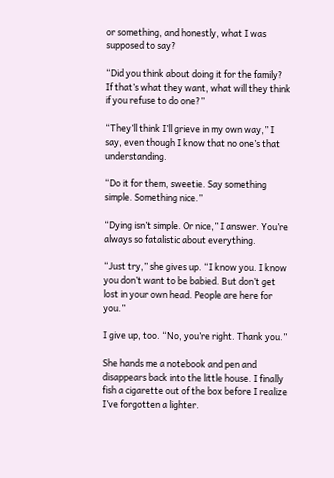or something, and honestly, what I was supposed to say?

“Did you think about doing it for the family? If that’s what they want, what will they think if you refuse to do one?”

“They’ll think I’ll grieve in my own way,” I say, even though I know that no one’s that understanding.

“Do it for them, sweetie. Say something simple. Something nice.”

“Dying isn’t simple. Or nice,” I answer. You’re always so fatalistic about everything.

“Just try,” she gives up. “I know you. I know you don’t want to be babied. But don’t get lost in your own head. People are here for you.”

I give up, too. “No, you’re right. Thank you.”

She hands me a notebook and pen and disappears back into the little house. I finally fish a cigarette out of the box before I realize I’ve forgotten a lighter.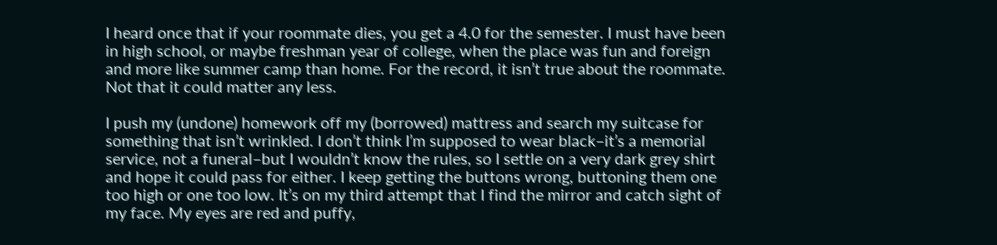I heard once that if your roommate dies, you get a 4.0 for the semester. I must have been in high school, or maybe freshman year of college, when the place was fun and foreign and more like summer camp than home. For the record, it isn’t true about the roommate. Not that it could matter any less.

I push my (undone) homework off my (borrowed) mattress and search my suitcase for something that isn’t wrinkled. I don’t think I’m supposed to wear black–it’s a memorial service, not a funeral–but I wouldn’t know the rules, so I settle on a very dark grey shirt and hope it could pass for either. I keep getting the buttons wrong, buttoning them one too high or one too low. It’s on my third attempt that I find the mirror and catch sight of my face. My eyes are red and puffy,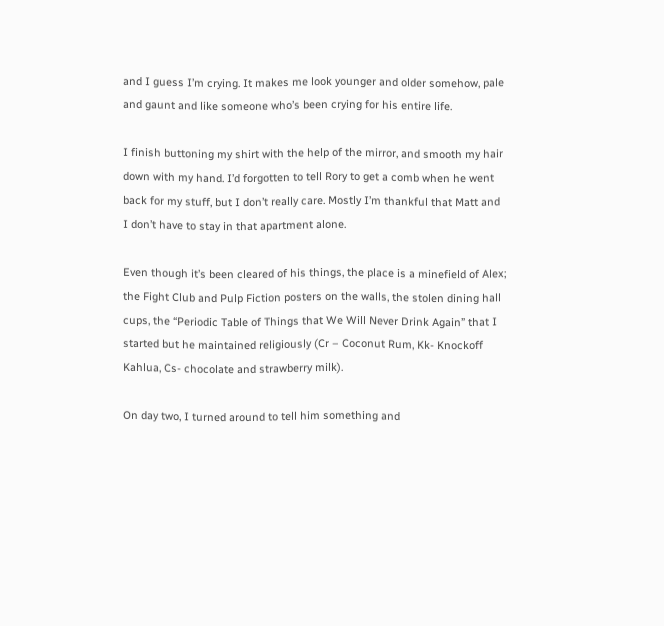and I guess I’m crying. It makes me look younger and older somehow, pale and gaunt and like someone who’s been crying for his entire life.

I finish buttoning my shirt with the help of the mirror, and smooth my hair down with my hand. I’d forgotten to tell Rory to get a comb when he went back for my stuff, but I don’t really care. Mostly I’m thankful that Matt and I don’t have to stay in that apartment alone.

Even though it’s been cleared of his things, the place is a minefield of Alex; the Fight Club and Pulp Fiction posters on the walls, the stolen dining hall cups, the “Periodic Table of Things that We Will Never Drink Again” that I started but he maintained religiously (Cr – Coconut Rum, Kk- Knockoff Kahlua, Cs- chocolate and strawberry milk).

On day two, I turned around to tell him something and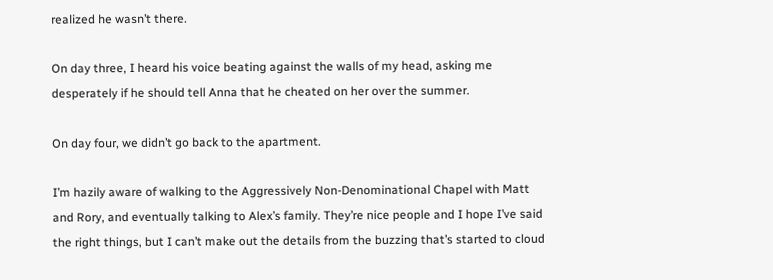realized he wasn’t there.

On day three, I heard his voice beating against the walls of my head, asking me desperately if he should tell Anna that he cheated on her over the summer.

On day four, we didn’t go back to the apartment.

I’m hazily aware of walking to the Aggressively Non-Denominational Chapel with Matt and Rory, and eventually talking to Alex’s family. They’re nice people and I hope I’ve said the right things, but I can’t make out the details from the buzzing that’s started to cloud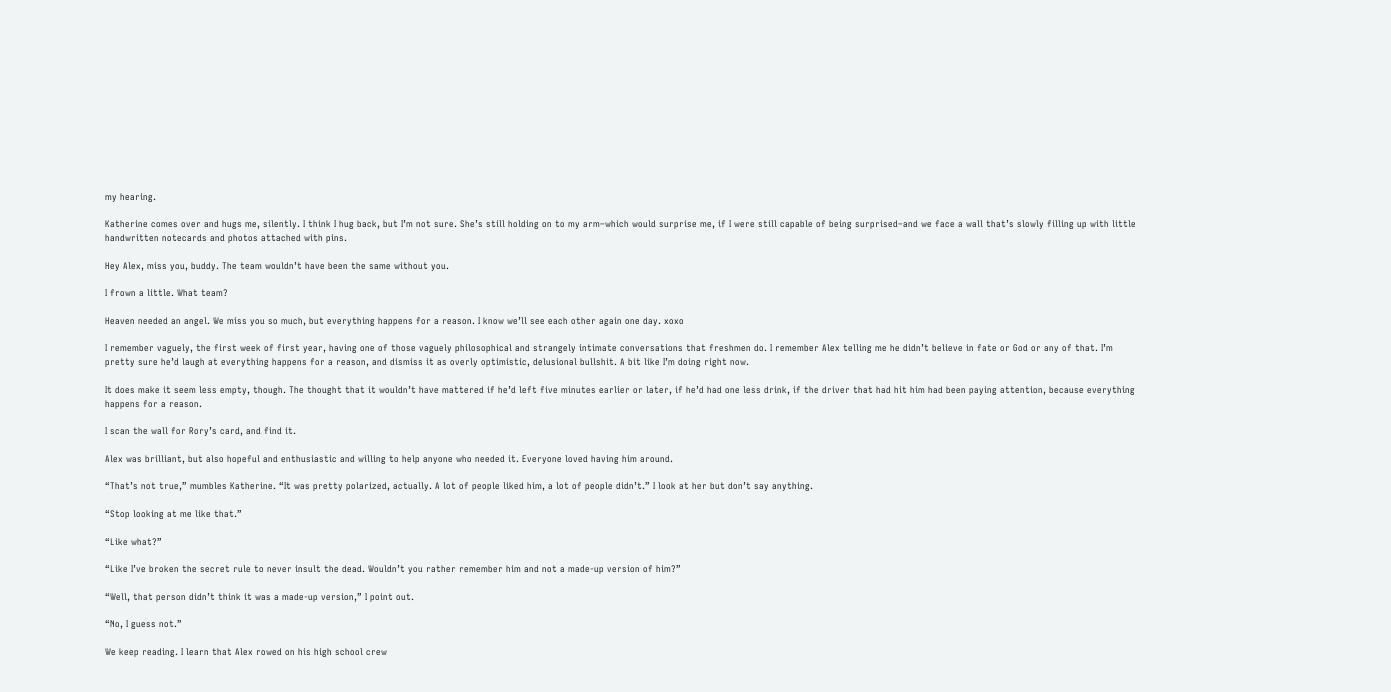my hearing.

Katherine comes over and hugs me, silently. I think I hug back, but I’m not sure. She’s still holding on to my arm–which would surprise me, if I were still capable of being surprised–and we face a wall that’s slowly filling up with little handwritten notecards and photos attached with pins.

Hey Alex, miss you, buddy. The team wouldn’t have been the same without you.

I frown a little. What team?

Heaven needed an angel. We miss you so much, but everything happens for a reason. I know we’ll see each other again one day. xoxo

I remember vaguely, the first week of first year, having one of those vaguely philosophical and strangely intimate conversations that freshmen do. I remember Alex telling me he didn’t believe in fate or God or any of that. I’m pretty sure he’d laugh at everything happens for a reason, and dismiss it as overly optimistic, delusional bullshit. A bit like I’m doing right now.

It does make it seem less empty, though. The thought that it wouldn’t have mattered if he’d left five minutes earlier or later, if he’d had one less drink, if the driver that had hit him had been paying attention, because everything happens for a reason.

I scan the wall for Rory’s card, and find it.

Alex was brilliant, but also hopeful and enthusiastic and willing to help anyone who needed it. Everyone loved having him around.

“That’s not true,” mumbles Katherine. “It was pretty polarized, actually. A lot of people liked him, a lot of people didn’t.” I look at her but don’t say anything.

“Stop looking at me like that.”

“Like what?”

“Like I’ve broken the secret rule to never insult the dead. Wouldn’t you rather remember him and not a made-up version of him?”

“Well, that person didn’t think it was a made-up version,” I point out.

“No, I guess not.”

We keep reading. I learn that Alex rowed on his high school crew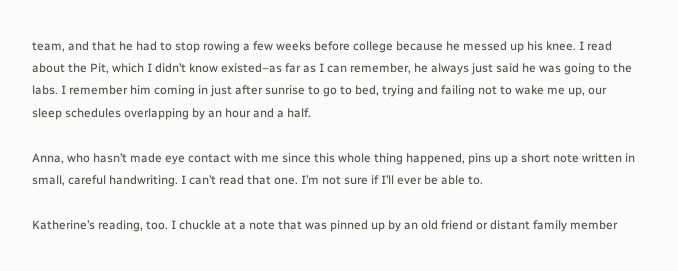team, and that he had to stop rowing a few weeks before college because he messed up his knee. I read about the Pit, which I didn’t know existed–as far as I can remember, he always just said he was going to the labs. I remember him coming in just after sunrise to go to bed, trying and failing not to wake me up, our sleep schedules overlapping by an hour and a half.

Anna, who hasn’t made eye contact with me since this whole thing happened, pins up a short note written in small, careful handwriting. I can’t read that one. I’m not sure if I’ll ever be able to.

Katherine’s reading, too. I chuckle at a note that was pinned up by an old friend or distant family member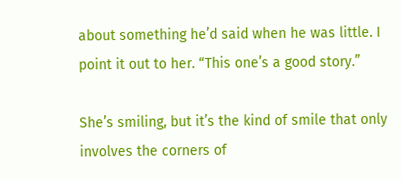about something he’d said when he was little. I point it out to her. “This one’s a good story.”

She’s smiling, but it’s the kind of smile that only involves the corners of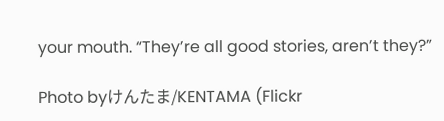your mouth. “They’re all good stories, aren’t they?”

Photo byけんたま/KENTAMA (Flickr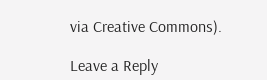via Creative Commons).

Leave a Reply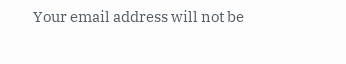Your email address will not be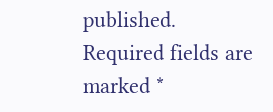published. Required fields are marked *